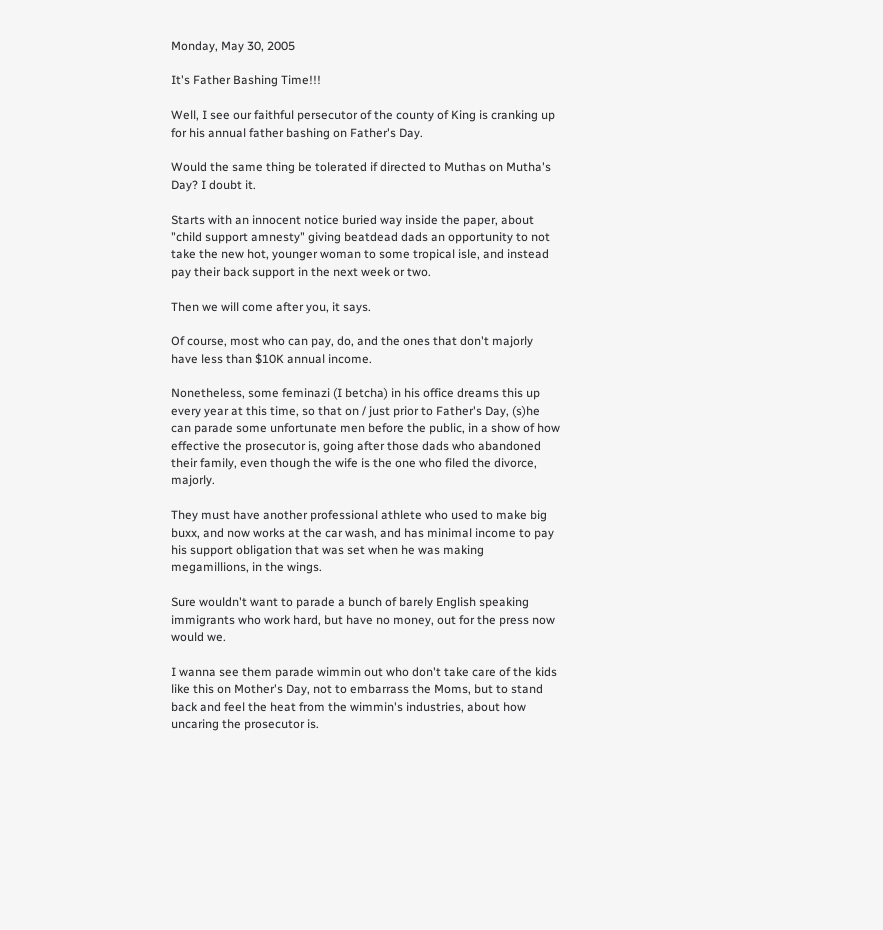Monday, May 30, 2005

It's Father Bashing Time!!!

Well, I see our faithful persecutor of the county of King is cranking up for his annual father bashing on Father's Day.

Would the same thing be tolerated if directed to Muthas on Mutha's Day? I doubt it.

Starts with an innocent notice buried way inside the paper, about "child support amnesty" giving beatdead dads an opportunity to not take the new hot, younger woman to some tropical isle, and instead pay their back support in the next week or two.

Then we will come after you, it says.

Of course, most who can pay, do, and the ones that don't majorly have less than $10K annual income.

Nonetheless, some feminazi (I betcha) in his office dreams this up every year at this time, so that on / just prior to Father's Day, (s)he can parade some unfortunate men before the public, in a show of how effective the prosecutor is, going after those dads who abandoned their family, even though the wife is the one who filed the divorce, majorly.

They must have another professional athlete who used to make big buxx, and now works at the car wash, and has minimal income to pay his support obligation that was set when he was making megamillions, in the wings.

Sure wouldn't want to parade a bunch of barely English speaking immigrants who work hard, but have no money, out for the press now would we.

I wanna see them parade wimmin out who don't take care of the kids like this on Mother's Day, not to embarrass the Moms, but to stand back and feel the heat from the wimmin's industries, about how uncaring the prosecutor is.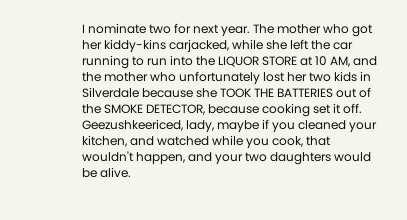I nominate two for next year. The mother who got her kiddy-kins carjacked, while she left the car running to run into the LIQUOR STORE at 10 AM, and the mother who unfortunately lost her two kids in Silverdale because she TOOK THE BATTERIES out of the SMOKE DETECTOR, because cooking set it off. Geezushkeericed, lady, maybe if you cleaned your kitchen, and watched while you cook, that wouldn't happen, and your two daughters would be alive.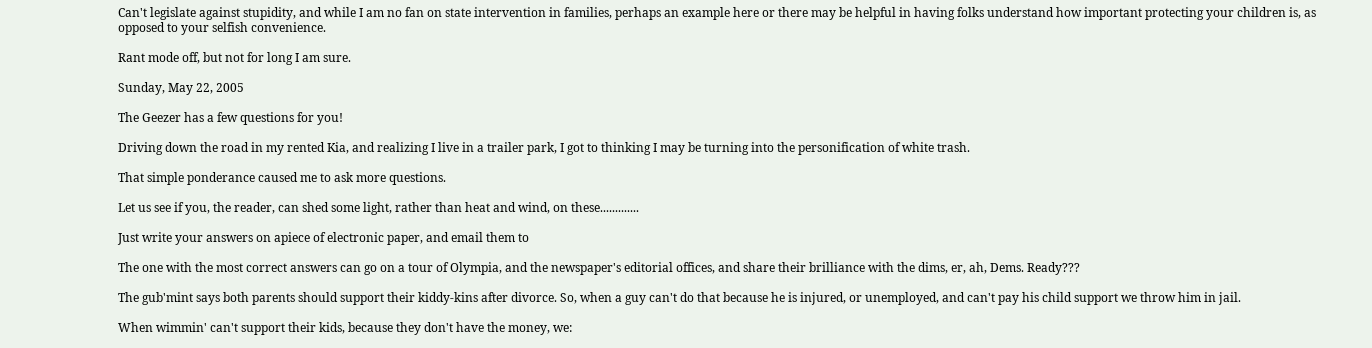Can't legislate against stupidity, and while I am no fan on state intervention in families, perhaps an example here or there may be helpful in having folks understand how important protecting your children is, as opposed to your selfish convenience.

Rant mode off, but not for long I am sure.

Sunday, May 22, 2005

The Geezer has a few questions for you!

Driving down the road in my rented Kia, and realizing I live in a trailer park, I got to thinking I may be turning into the personification of white trash.

That simple ponderance caused me to ask more questions.

Let us see if you, the reader, can shed some light, rather than heat and wind, on these.............

Just write your answers on apiece of electronic paper, and email them to

The one with the most correct answers can go on a tour of Olympia, and the newspaper's editorial offices, and share their brilliance with the dims, er, ah, Dems. Ready???

The gub'mint says both parents should support their kiddy-kins after divorce. So, when a guy can't do that because he is injured, or unemployed, and can't pay his child support we throw him in jail.

When wimmin' can't support their kids, because they don't have the money, we: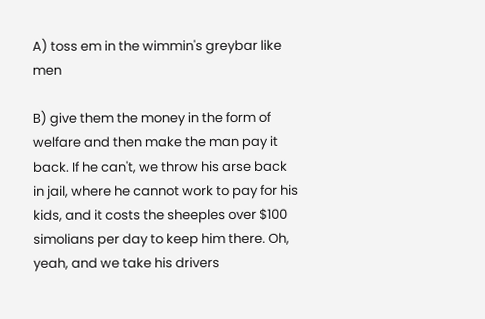A) toss em in the wimmin's greybar like men

B) give them the money in the form of welfare and then make the man pay it back. If he can't, we throw his arse back in jail, where he cannot work to pay for his kids, and it costs the sheeples over $100 simolians per day to keep him there. Oh, yeah, and we take his drivers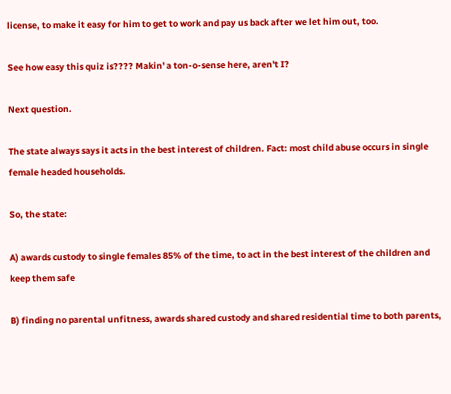license, to make it easy for him to get to work and pay us back after we let him out, too.

See how easy this quiz is???? Makin' a ton-o-sense here, aren't I?

Next question.

The state always says it acts in the best interest of children. Fact: most child abuse occurs in single female headed households.

So, the state:

A) awards custody to single females 85% of the time, to act in the best interest of the children and keep them safe

B) finding no parental unfitness, awards shared custody and shared residential time to both parents,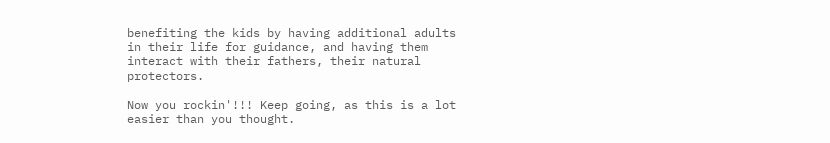benefiting the kids by having additional adults in their life for guidance, and having them interact with their fathers, their natural protectors.

Now you rockin'!!! Keep going, as this is a lot easier than you thought.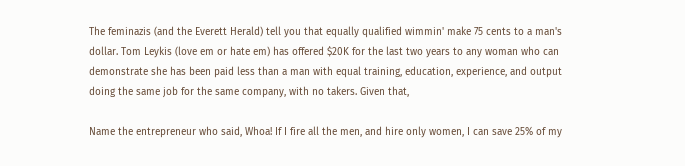The feminazis (and the Everett Herald) tell you that equally qualified wimmin' make 75 cents to a man's dollar. Tom Leykis (love em or hate em) has offered $20K for the last two years to any woman who can demonstrate she has been paid less than a man with equal training, education, experience, and output doing the same job for the same company, with no takers. Given that,

Name the entrepreneur who said, Whoa! If I fire all the men, and hire only women, I can save 25% of my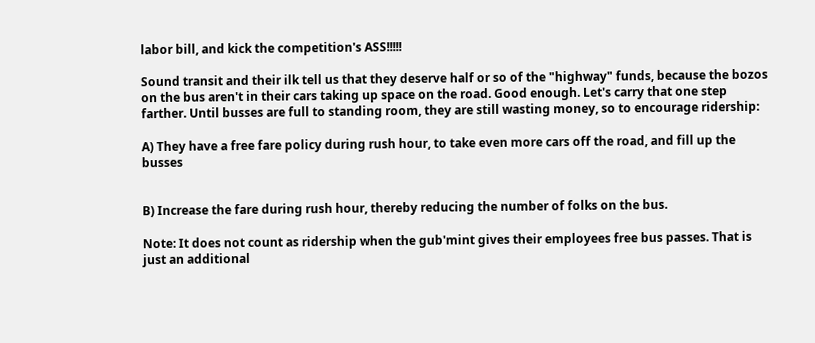labor bill, and kick the competition's ASS!!!!!

Sound transit and their ilk tell us that they deserve half or so of the "highway" funds, because the bozos on the bus aren't in their cars taking up space on the road. Good enough. Let's carry that one step farther. Until busses are full to standing room, they are still wasting money, so to encourage ridership:

A) They have a free fare policy during rush hour, to take even more cars off the road, and fill up the busses


B) Increase the fare during rush hour, thereby reducing the number of folks on the bus.

Note: It does not count as ridership when the gub'mint gives their employees free bus passes. That is just an additional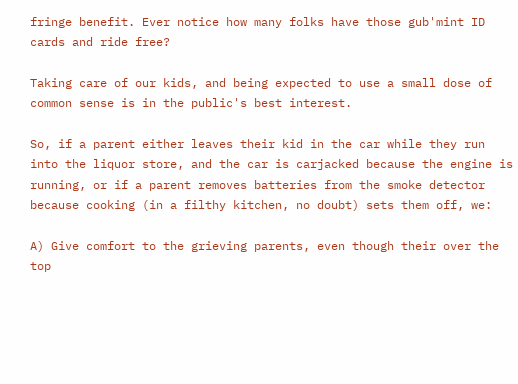fringe benefit. Ever notice how many folks have those gub'mint ID cards and ride free?

Taking care of our kids, and being expected to use a small dose of common sense is in the public's best interest.

So, if a parent either leaves their kid in the car while they run into the liquor store, and the car is carjacked because the engine is running, or if a parent removes batteries from the smoke detector because cooking (in a filthy kitchen, no doubt) sets them off, we:

A) Give comfort to the grieving parents, even though their over the top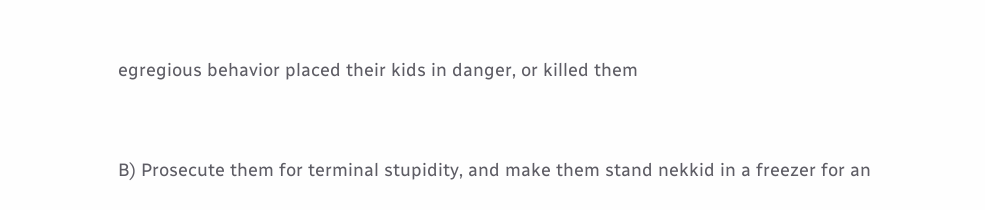egregious behavior placed their kids in danger, or killed them


B) Prosecute them for terminal stupidity, and make them stand nekkid in a freezer for an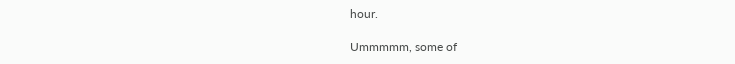hour.

Ummmmm, some of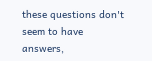these questions don't seem to have answers,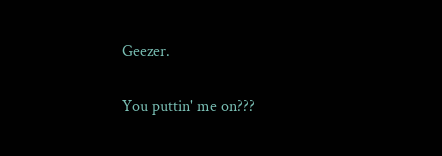Geezer.

You puttin' me on???